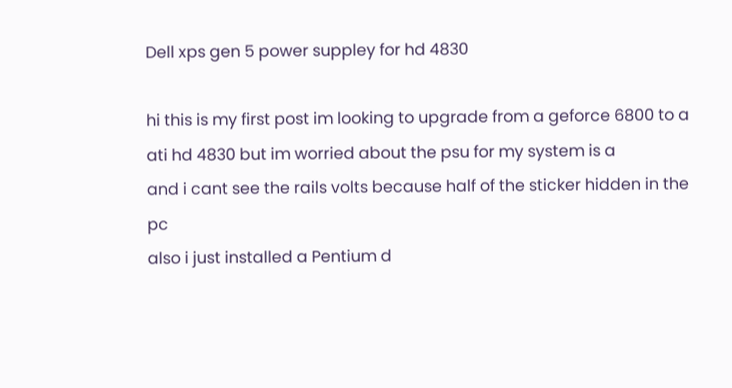Dell xps gen 5 power suppley for hd 4830

hi this is my first post im looking to upgrade from a geforce 6800 to a ati hd 4830 but im worried about the psu for my system is a
and i cant see the rails volts because half of the sticker hidden in the pc
also i just installed a Pentium d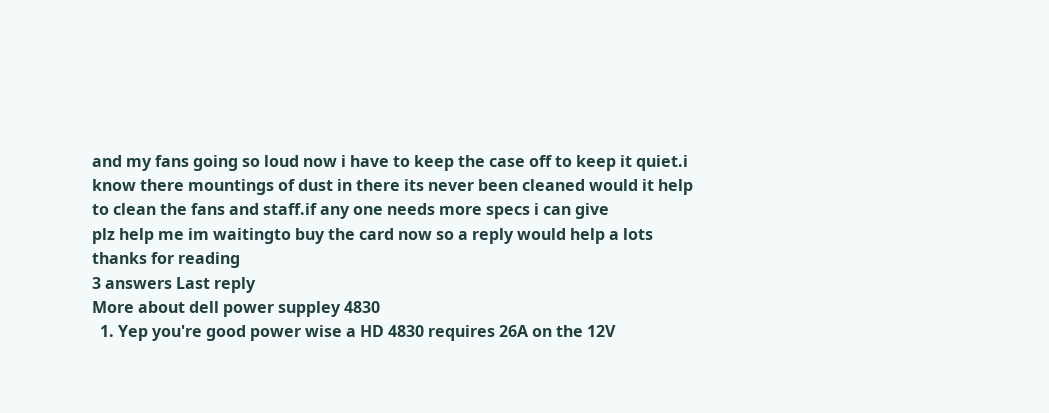and my fans going so loud now i have to keep the case off to keep it quiet.i know there mountings of dust in there its never been cleaned would it help to clean the fans and staff.if any one needs more specs i can give
plz help me im waitingto buy the card now so a reply would help a lots
thanks for reading
3 answers Last reply
More about dell power suppley 4830
  1. Yep you're good power wise a HD 4830 requires 26A on the 12V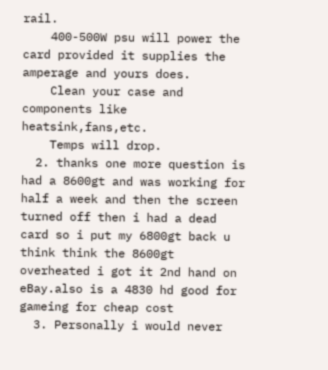rail.
    400-500W psu will power the card provided it supplies the amperage and yours does.
    Clean your case and components like heatsink,fans,etc.
    Temps will drop.
  2. thanks one more question is had a 8600gt and was working for half a week and then the screen turned off then i had a dead card so i put my 6800gt back u think think the 8600gt overheated i got it 2nd hand on eBay.also is a 4830 hd good for gameing for cheap cost
  3. Personally i would never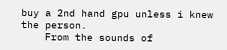buy a 2nd hand gpu unless i knew the person.
    From the sounds of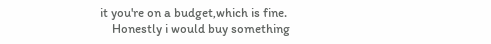it you're on a budget,which is fine.
    Honestly i would buy something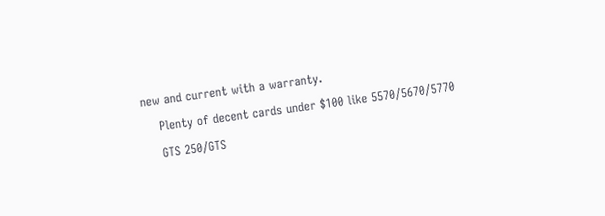new and current with a warranty.
    Plenty of decent cards under $100 like 5570/5670/5770
    GTS 250/GTS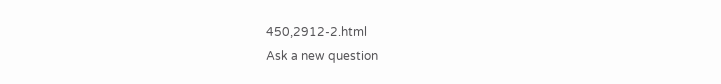450,2912-2.html
Ask a new question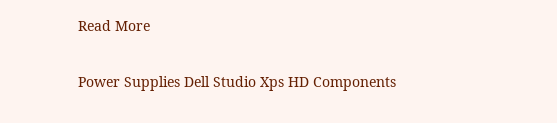Read More

Power Supplies Dell Studio Xps HD Components